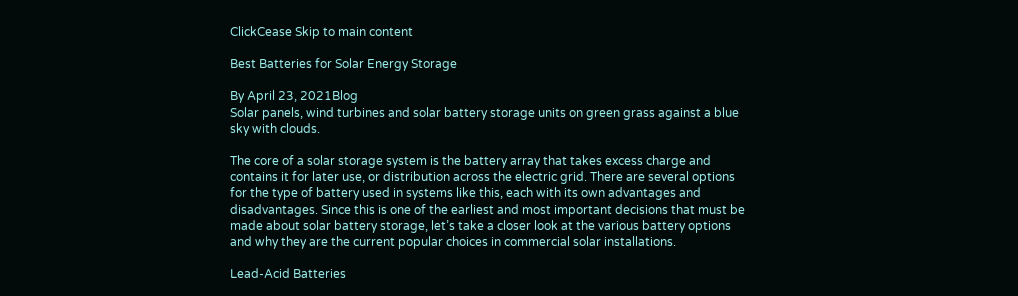ClickCease Skip to main content

Best Batteries for Solar Energy Storage

By April 23, 2021Blog
Solar panels, wind turbines and solar battery storage units on green grass against a blue sky with clouds.

The core of a solar storage system is the battery array that takes excess charge and contains it for later use, or distribution across the electric grid. There are several options for the type of battery used in systems like this, each with its own advantages and disadvantages. Since this is one of the earliest and most important decisions that must be made about solar battery storage, let’s take a closer look at the various battery options and why they are the current popular choices in commercial solar installations.

Lead-Acid Batteries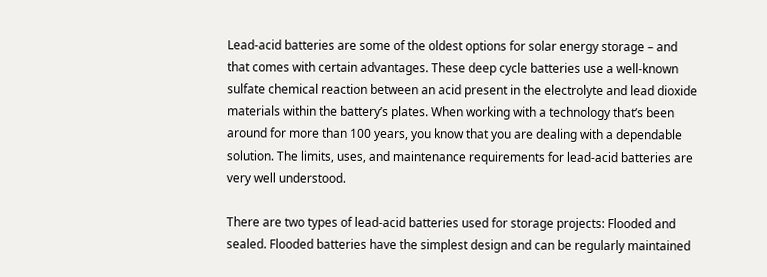Lead-acid batteries are some of the oldest options for solar energy storage – and that comes with certain advantages. These deep cycle batteries use a well-known sulfate chemical reaction between an acid present in the electrolyte and lead dioxide materials within the battery’s plates. When working with a technology that’s been around for more than 100 years, you know that you are dealing with a dependable solution. The limits, uses, and maintenance requirements for lead-acid batteries are very well understood.

There are two types of lead-acid batteries used for storage projects: Flooded and sealed. Flooded batteries have the simplest design and can be regularly maintained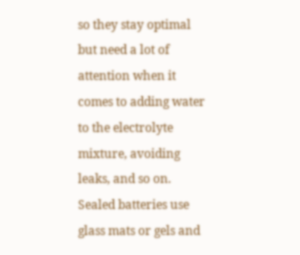so they stay optimal but need a lot of attention when it comes to adding water to the electrolyte mixture, avoiding leaks, and so on. Sealed batteries use glass mats or gels and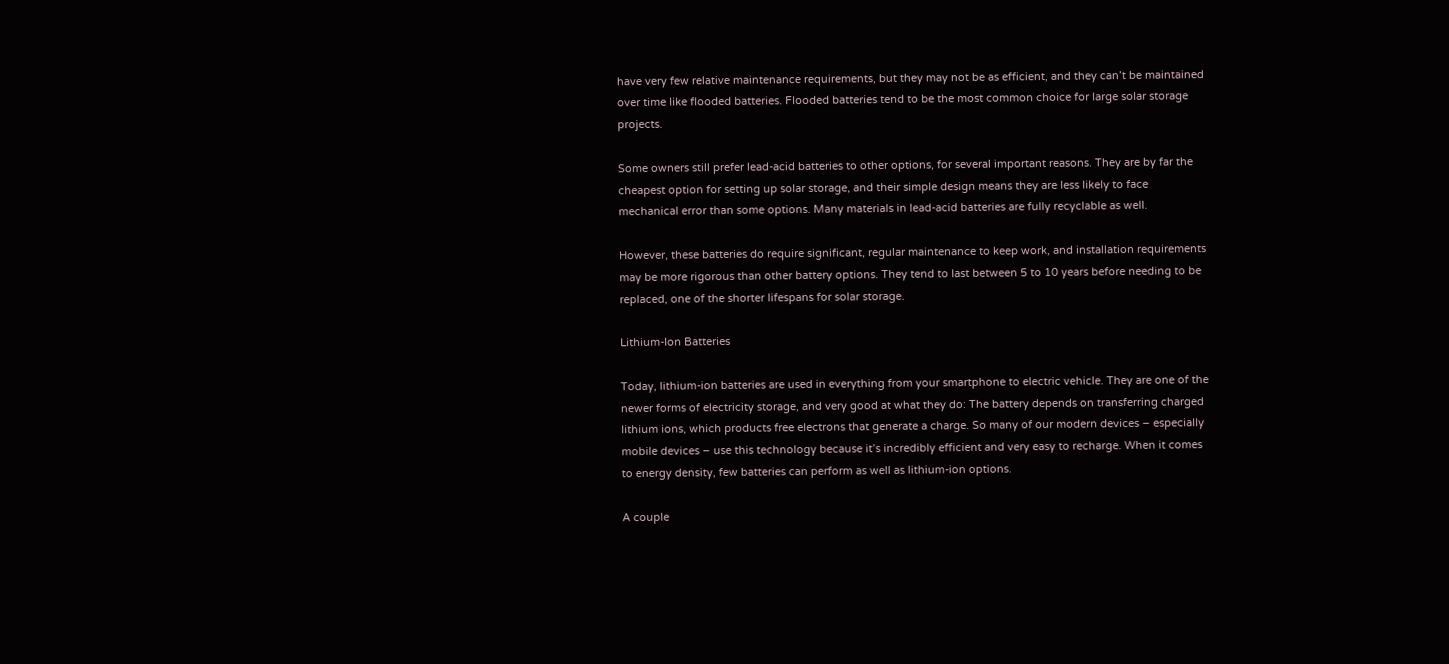have very few relative maintenance requirements, but they may not be as efficient, and they can’t be maintained over time like flooded batteries. Flooded batteries tend to be the most common choice for large solar storage projects.

Some owners still prefer lead-acid batteries to other options, for several important reasons. They are by far the cheapest option for setting up solar storage, and their simple design means they are less likely to face mechanical error than some options. Many materials in lead-acid batteries are fully recyclable as well.

However, these batteries do require significant, regular maintenance to keep work, and installation requirements may be more rigorous than other battery options. They tend to last between 5 to 10 years before needing to be replaced, one of the shorter lifespans for solar storage.

Lithium-Ion Batteries

Today, lithium-ion batteries are used in everything from your smartphone to electric vehicle. They are one of the newer forms of electricity storage, and very good at what they do: The battery depends on transferring charged lithium ions, which products free electrons that generate a charge. So many of our modern devices – especially mobile devices – use this technology because it’s incredibly efficient and very easy to recharge. When it comes to energy density, few batteries can perform as well as lithium-ion options.

A couple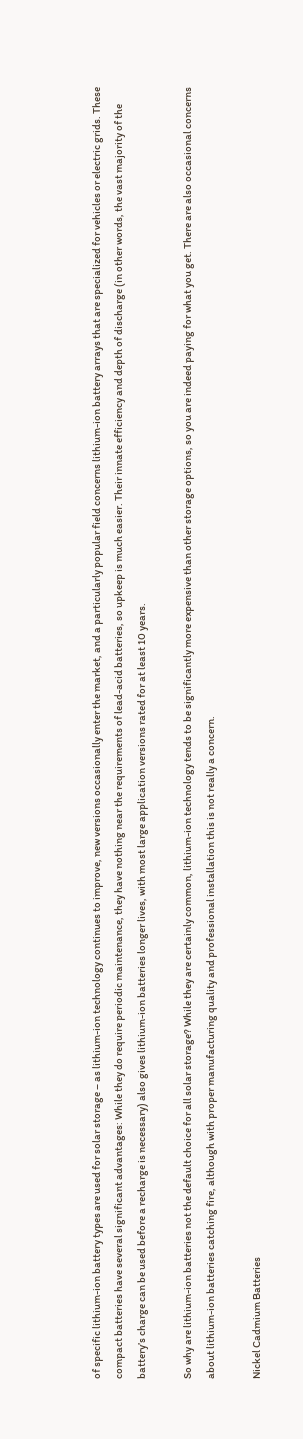of specific lithium-ion battery types are used for solar storage – as lithium-ion technology continues to improve, new versions occasionally enter the market, and a particularly popular field concerns lithium-ion battery arrays that are specialized for vehicles or electric grids. These compact batteries have several significant advantages: While they do require periodic maintenance, they have nothing near the requirements of lead-acid batteries, so upkeep is much easier. Their innate efficiency and depth of discharge (in other words, the vast majority of the battery’s charge can be used before a recharge is necessary) also gives lithium-ion batteries longer lives, with most large application versions rated for at least 10 years.

So why are lithium-ion batteries not the default choice for all solar storage? While they are certainly common, lithium-ion technology tends to be significantly more expensive than other storage options, so you are indeed paying for what you get. There are also occasional concerns about lithium-ion batteries catching fire, although with proper manufacturing quality and professional installation this is not really a concern.

Nickel Cadmium Batteries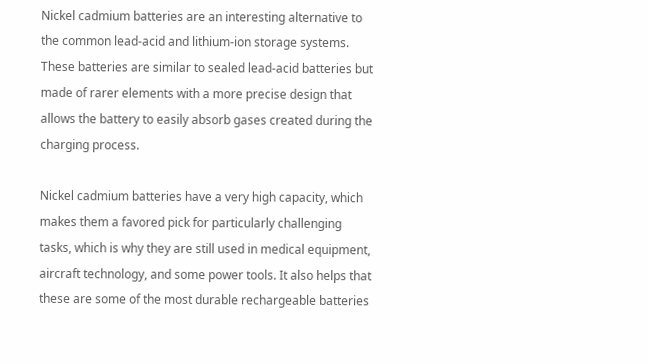Nickel cadmium batteries are an interesting alternative to the common lead-acid and lithium-ion storage systems. These batteries are similar to sealed lead-acid batteries but made of rarer elements with a more precise design that allows the battery to easily absorb gases created during the charging process.

Nickel cadmium batteries have a very high capacity, which makes them a favored pick for particularly challenging tasks, which is why they are still used in medical equipment, aircraft technology, and some power tools. It also helps that these are some of the most durable rechargeable batteries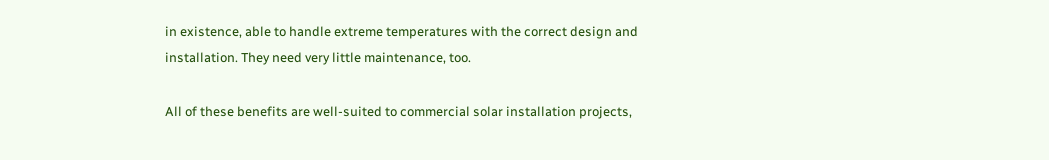in existence, able to handle extreme temperatures with the correct design and installation. They need very little maintenance, too.

All of these benefits are well-suited to commercial solar installation projects,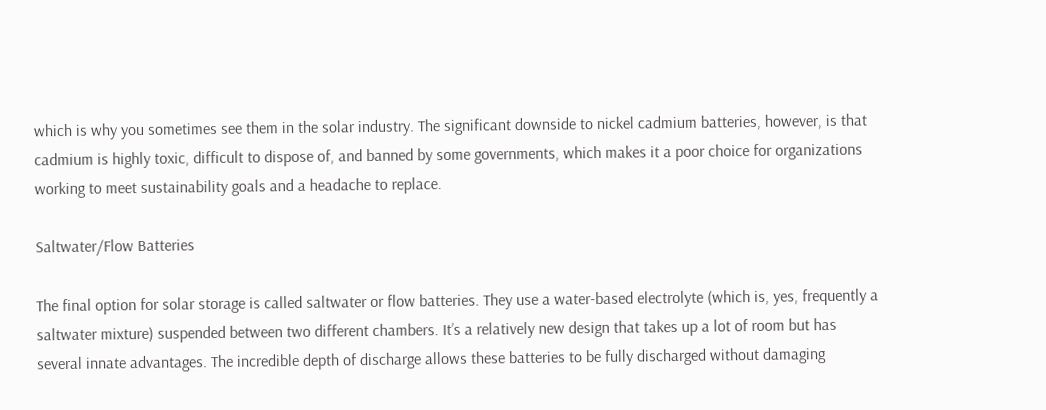which is why you sometimes see them in the solar industry. The significant downside to nickel cadmium batteries, however, is that cadmium is highly toxic, difficult to dispose of, and banned by some governments, which makes it a poor choice for organizations working to meet sustainability goals and a headache to replace.

Saltwater/Flow Batteries

The final option for solar storage is called saltwater or flow batteries. They use a water-based electrolyte (which is, yes, frequently a saltwater mixture) suspended between two different chambers. It’s a relatively new design that takes up a lot of room but has several innate advantages. The incredible depth of discharge allows these batteries to be fully discharged without damaging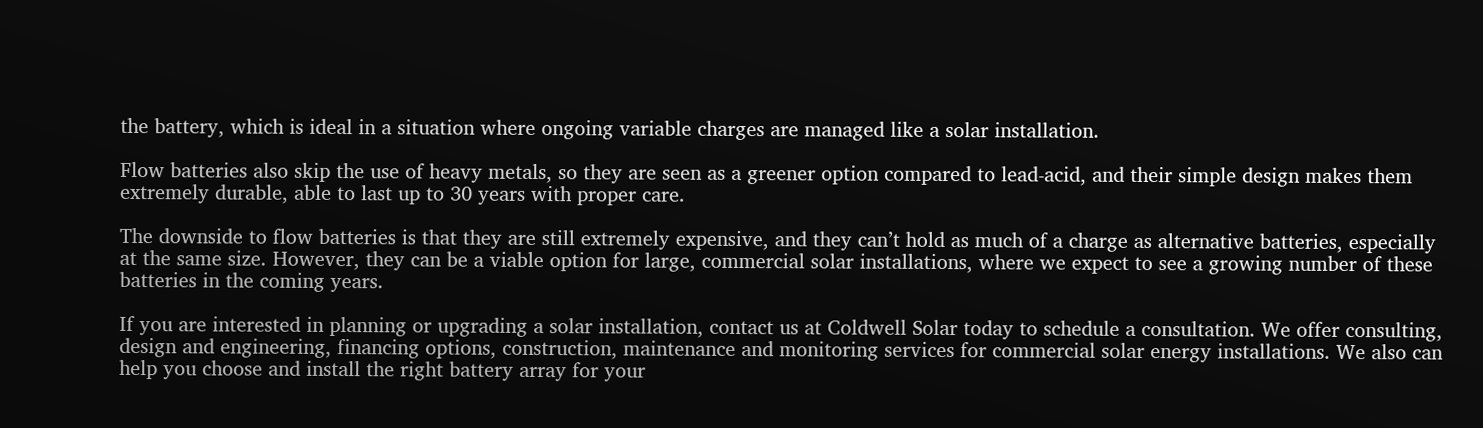the battery, which is ideal in a situation where ongoing variable charges are managed like a solar installation.

Flow batteries also skip the use of heavy metals, so they are seen as a greener option compared to lead-acid, and their simple design makes them extremely durable, able to last up to 30 years with proper care.

The downside to flow batteries is that they are still extremely expensive, and they can’t hold as much of a charge as alternative batteries, especially at the same size. However, they can be a viable option for large, commercial solar installations, where we expect to see a growing number of these batteries in the coming years.

If you are interested in planning or upgrading a solar installation, contact us at Coldwell Solar today to schedule a consultation. We offer consulting, design and engineering, financing options, construction, maintenance and monitoring services for commercial solar energy installations. We also can help you choose and install the right battery array for your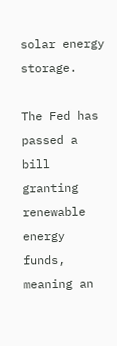solar energy storage.

The Fed has passed a bill granting renewable energy funds, meaning an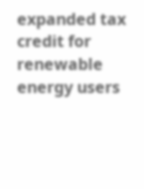expanded tax credit for renewable energy users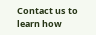Contact us to learn how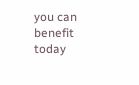you can benefit today